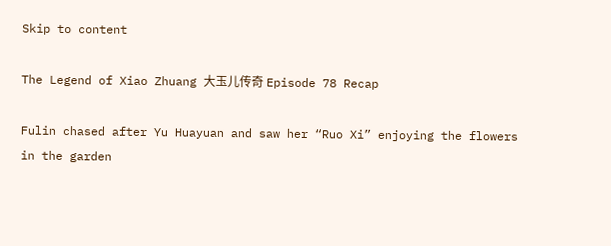Skip to content

The Legend of Xiao Zhuang 大玉儿传奇 Episode 78 Recap

Fulin chased after Yu Huayuan and saw her “Ruo Xi” enjoying the flowers in the garden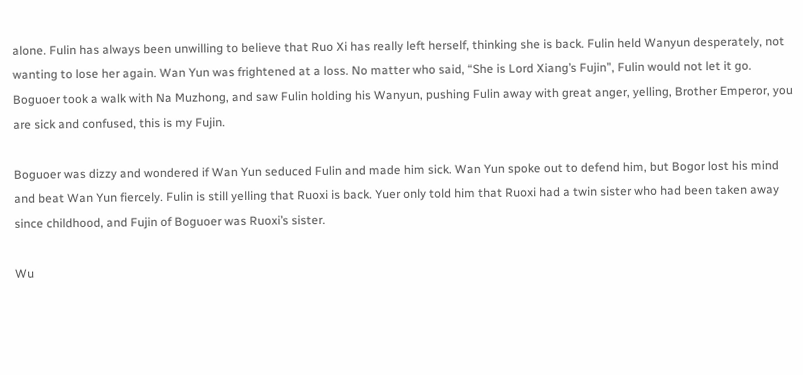alone. Fulin has always been unwilling to believe that Ruo Xi has really left herself, thinking she is back. Fulin held Wanyun desperately, not wanting to lose her again. Wan Yun was frightened at a loss. No matter who said, “She is Lord Xiang’s Fujin”, Fulin would not let it go. Boguoer took a walk with Na Muzhong, and saw Fulin holding his Wanyun, pushing Fulin away with great anger, yelling, Brother Emperor, you are sick and confused, this is my Fujin.

Boguoer was dizzy and wondered if Wan Yun seduced Fulin and made him sick. Wan Yun spoke out to defend him, but Bogor lost his mind and beat Wan Yun fiercely. Fulin is still yelling that Ruoxi is back. Yuer only told him that Ruoxi had a twin sister who had been taken away since childhood, and Fujin of Boguoer was Ruoxi’s sister.

Wu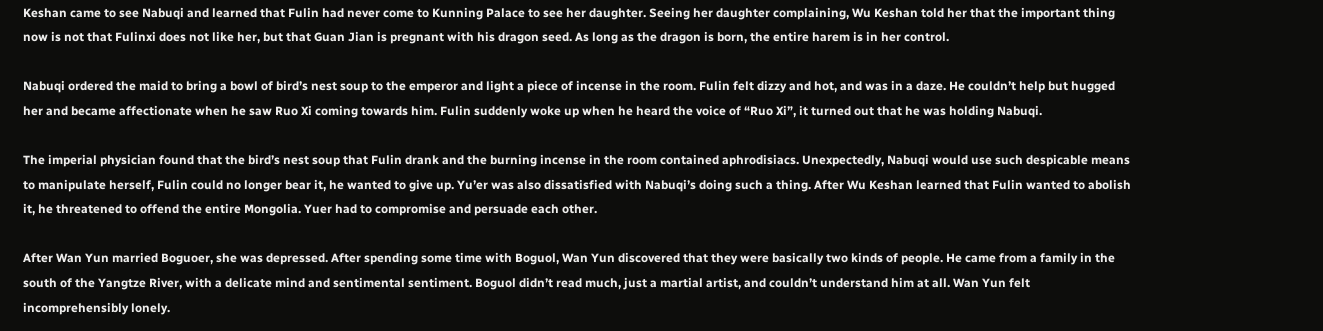Keshan came to see Nabuqi and learned that Fulin had never come to Kunning Palace to see her daughter. Seeing her daughter complaining, Wu Keshan told her that the important thing now is not that Fulinxi does not like her, but that Guan Jian is pregnant with his dragon seed. As long as the dragon is born, the entire harem is in her control.

Nabuqi ordered the maid to bring a bowl of bird’s nest soup to the emperor and light a piece of incense in the room. Fulin felt dizzy and hot, and was in a daze. He couldn’t help but hugged her and became affectionate when he saw Ruo Xi coming towards him. Fulin suddenly woke up when he heard the voice of “Ruo Xi”, it turned out that he was holding Nabuqi.

The imperial physician found that the bird’s nest soup that Fulin drank and the burning incense in the room contained aphrodisiacs. Unexpectedly, Nabuqi would use such despicable means to manipulate herself, Fulin could no longer bear it, he wanted to give up. Yu’er was also dissatisfied with Nabuqi’s doing such a thing. After Wu Keshan learned that Fulin wanted to abolish it, he threatened to offend the entire Mongolia. Yuer had to compromise and persuade each other.

After Wan Yun married Boguoer, she was depressed. After spending some time with Boguol, Wan Yun discovered that they were basically two kinds of people. He came from a family in the south of the Yangtze River, with a delicate mind and sentimental sentiment. Boguol didn’t read much, just a martial artist, and couldn’t understand him at all. Wan Yun felt incomprehensibly lonely.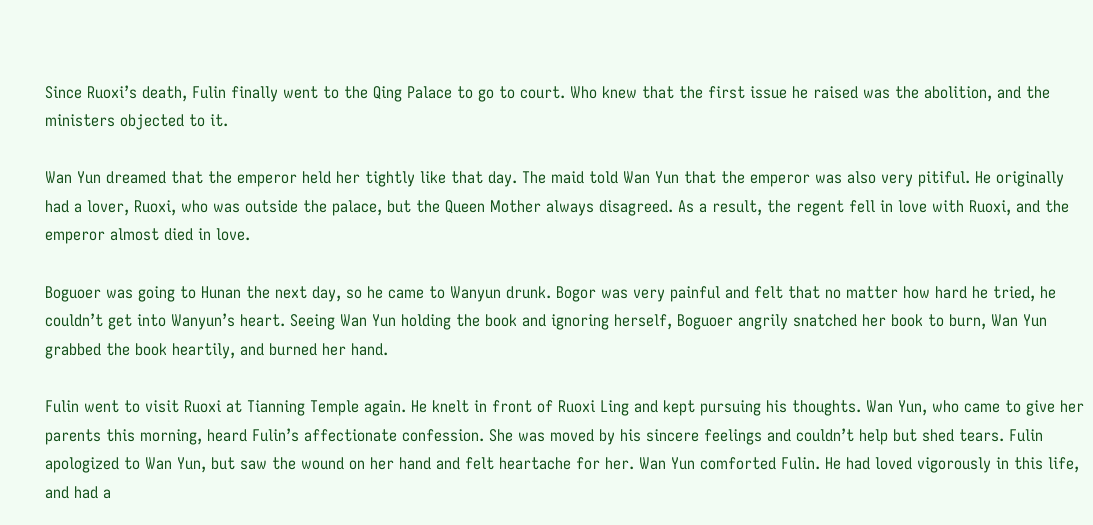Since Ruoxi’s death, Fulin finally went to the Qing Palace to go to court. Who knew that the first issue he raised was the abolition, and the ministers objected to it.

Wan Yun dreamed that the emperor held her tightly like that day. The maid told Wan Yun that the emperor was also very pitiful. He originally had a lover, Ruoxi, who was outside the palace, but the Queen Mother always disagreed. As a result, the regent fell in love with Ruoxi, and the emperor almost died in love.

Boguoer was going to Hunan the next day, so he came to Wanyun drunk. Bogor was very painful and felt that no matter how hard he tried, he couldn’t get into Wanyun’s heart. Seeing Wan Yun holding the book and ignoring herself, Boguoer angrily snatched her book to burn, Wan Yun grabbed the book heartily, and burned her hand.

Fulin went to visit Ruoxi at Tianning Temple again. He knelt in front of Ruoxi Ling and kept pursuing his thoughts. Wan Yun, who came to give her parents this morning, heard Fulin’s affectionate confession. She was moved by his sincere feelings and couldn’t help but shed tears. Fulin apologized to Wan Yun, but saw the wound on her hand and felt heartache for her. Wan Yun comforted Fulin. He had loved vigorously in this life, and had a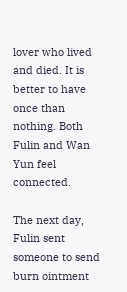lover who lived and died. It is better to have once than nothing. Both Fulin and Wan Yun feel connected.

The next day, Fulin sent someone to send burn ointment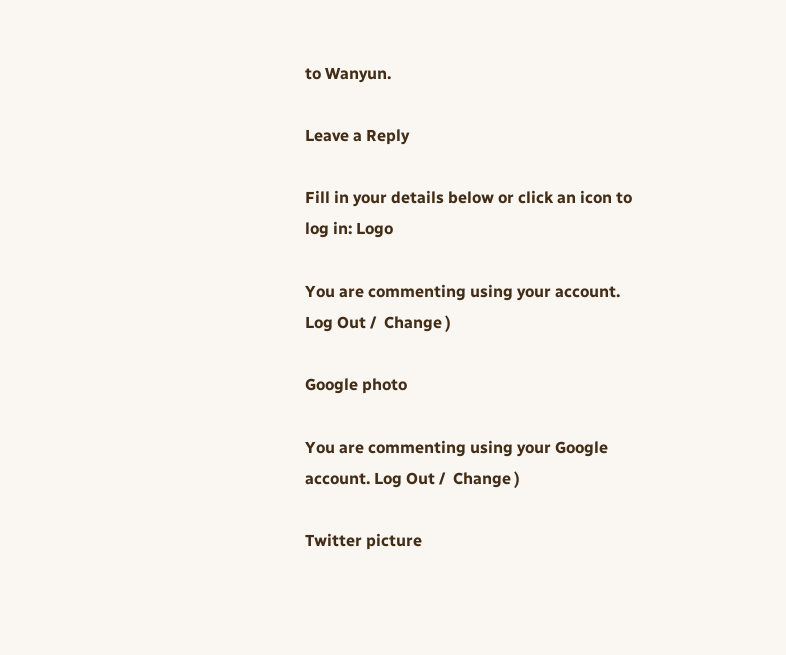to Wanyun.

Leave a Reply

Fill in your details below or click an icon to log in: Logo

You are commenting using your account. Log Out /  Change )

Google photo

You are commenting using your Google account. Log Out /  Change )

Twitter picture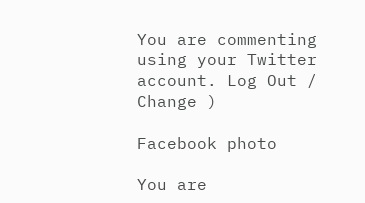You are commenting using your Twitter account. Log Out /  Change )

Facebook photo

You are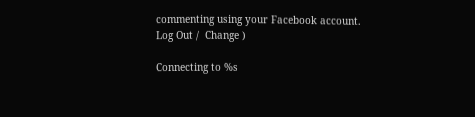commenting using your Facebook account. Log Out /  Change )

Connecting to %s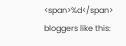<span>%d</span> bloggers like this: